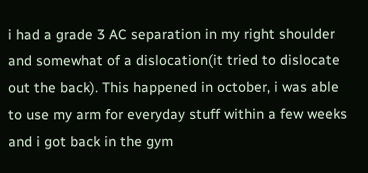i had a grade 3 AC separation in my right shoulder and somewhat of a dislocation(it tried to dislocate out the back). This happened in october, i was able to use my arm for everyday stuff within a few weeks and i got back in the gym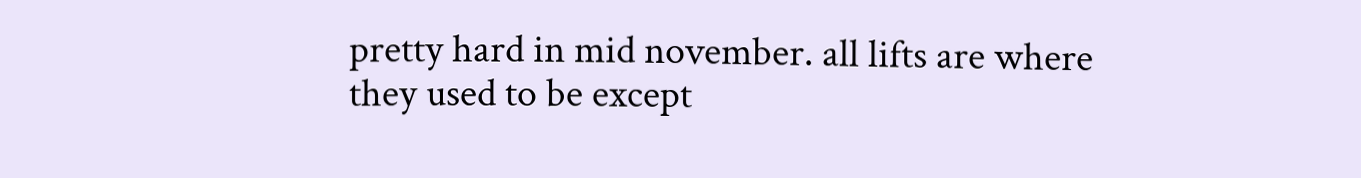pretty hard in mid november. all lifts are where they used to be except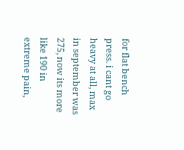for flat bench press. i cant go heavy at all, max in september was 275, now its more like 190 in extreme pain,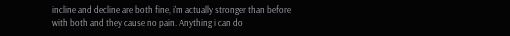incline and decline are both fine, i'm actually stronger than before with both and they cause no pain. Anything i can do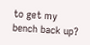to get my bench back up?